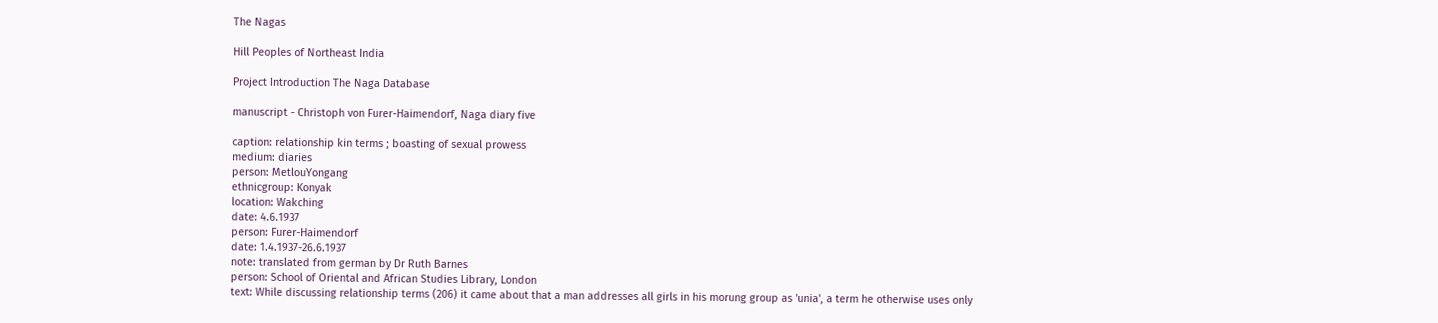The Nagas

Hill Peoples of Northeast India

Project Introduction The Naga Database

manuscript - Christoph von Furer-Haimendorf, Naga diary five

caption: relationship kin terms ; boasting of sexual prowess
medium: diaries
person: MetlouYongang
ethnicgroup: Konyak
location: Wakching
date: 4.6.1937
person: Furer-Haimendorf
date: 1.4.1937-26.6.1937
note: translated from german by Dr Ruth Barnes
person: School of Oriental and African Studies Library, London
text: While discussing relationship terms (206) it came about that a man addresses all girls in his morung group as 'unia', a term he otherwise uses only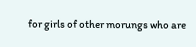for girls of other morungs who are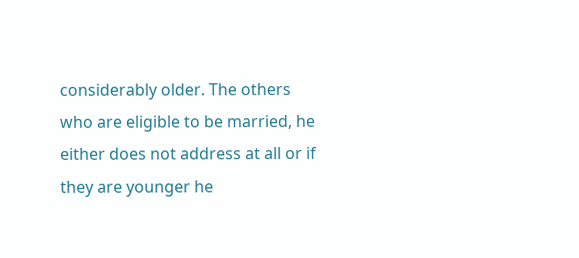considerably older. The others who are eligible to be married, he either does not address at all or if they are younger he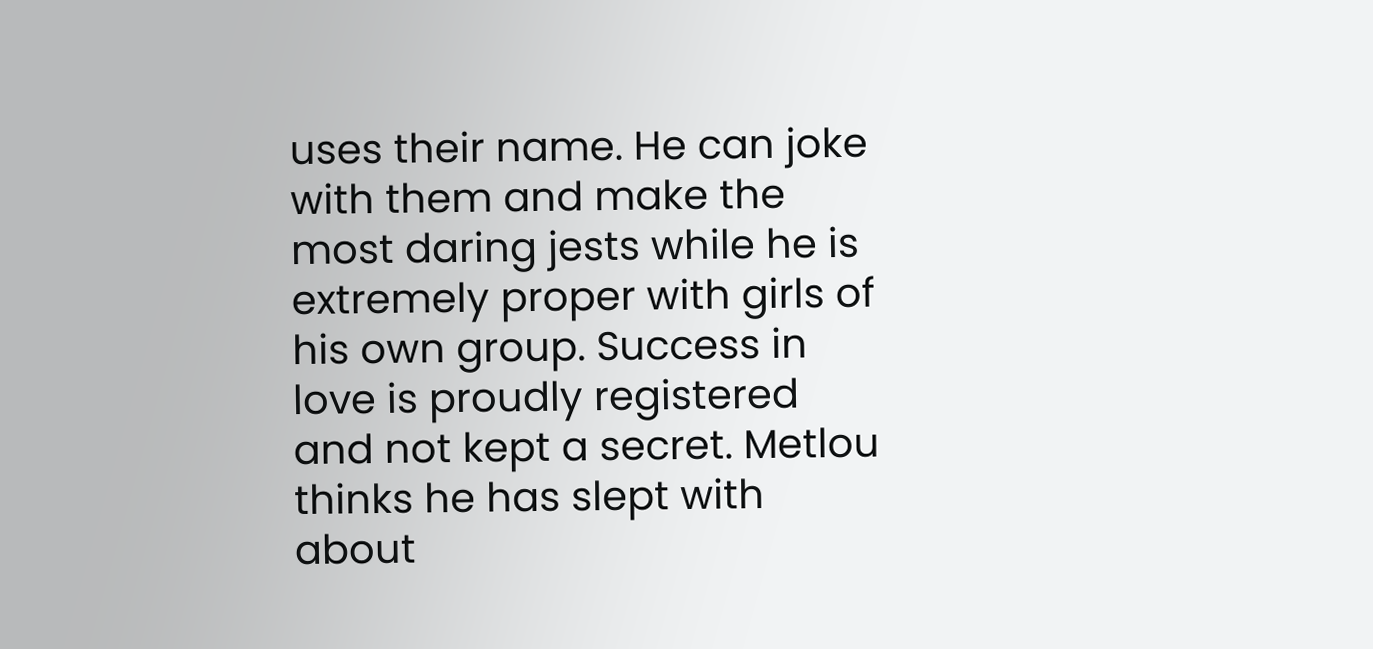uses their name. He can joke with them and make the most daring jests while he is extremely proper with girls of his own group. Success in love is proudly registered and not kept a secret. Metlou thinks he has slept with about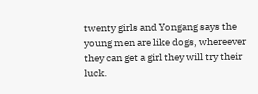twenty girls and Yongang says the young men are like dogs, whereever they can get a girl they will try their luck.